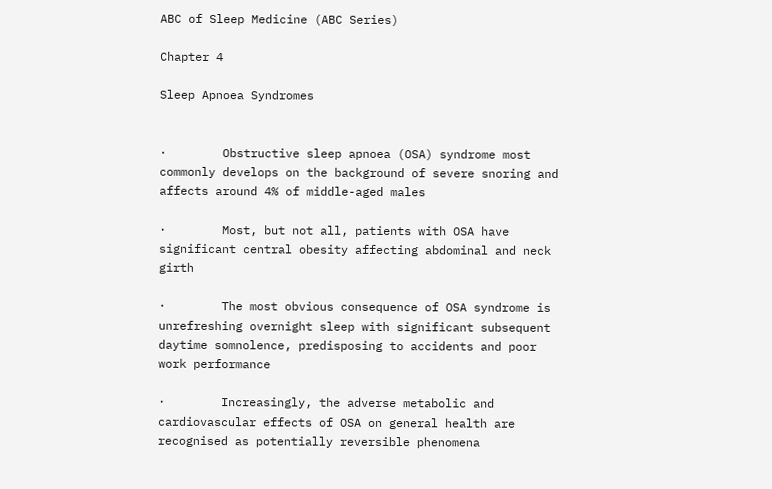ABC of Sleep Medicine (ABC Series)

Chapter 4

Sleep Apnoea Syndromes


·        Obstructive sleep apnoea (OSA) syndrome most commonly develops on the background of severe snoring and affects around 4% of middle-aged males

·        Most, but not all, patients with OSA have significant central obesity affecting abdominal and neck girth

·        The most obvious consequence of OSA syndrome is unrefreshing overnight sleep with significant subsequent daytime somnolence, predisposing to accidents and poor work performance

·        Increasingly, the adverse metabolic and cardiovascular effects of OSA on general health are recognised as potentially reversible phenomena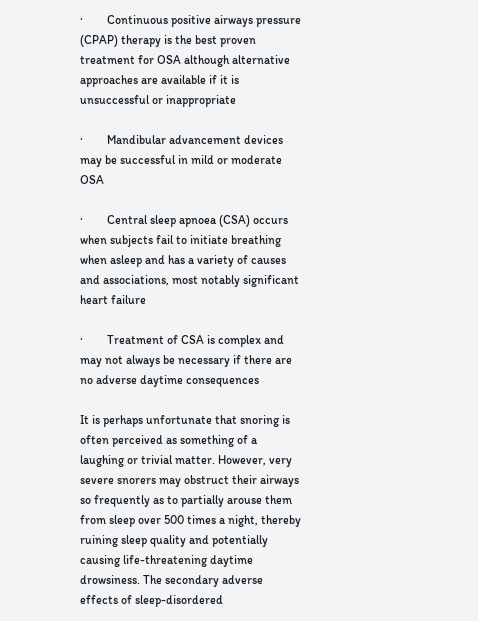·        Continuous positive airways pressure (CPAP) therapy is the best proven treatment for OSA although alternative approaches are available if it is unsuccessful or inappropriate

·        Mandibular advancement devices may be successful in mild or moderate OSA

·        Central sleep apnoea (CSA) occurs when subjects fail to initiate breathing when asleep and has a variety of causes and associations, most notably significant heart failure

·        Treatment of CSA is complex and may not always be necessary if there are no adverse daytime consequences

It is perhaps unfortunate that snoring is often perceived as something of a laughing or trivial matter. However, very severe snorers may obstruct their airways so frequently as to partially arouse them from sleep over 500 times a night, thereby ruining sleep quality and potentially causing life-threatening daytime drowsiness. The secondary adverse effects of sleep-disordered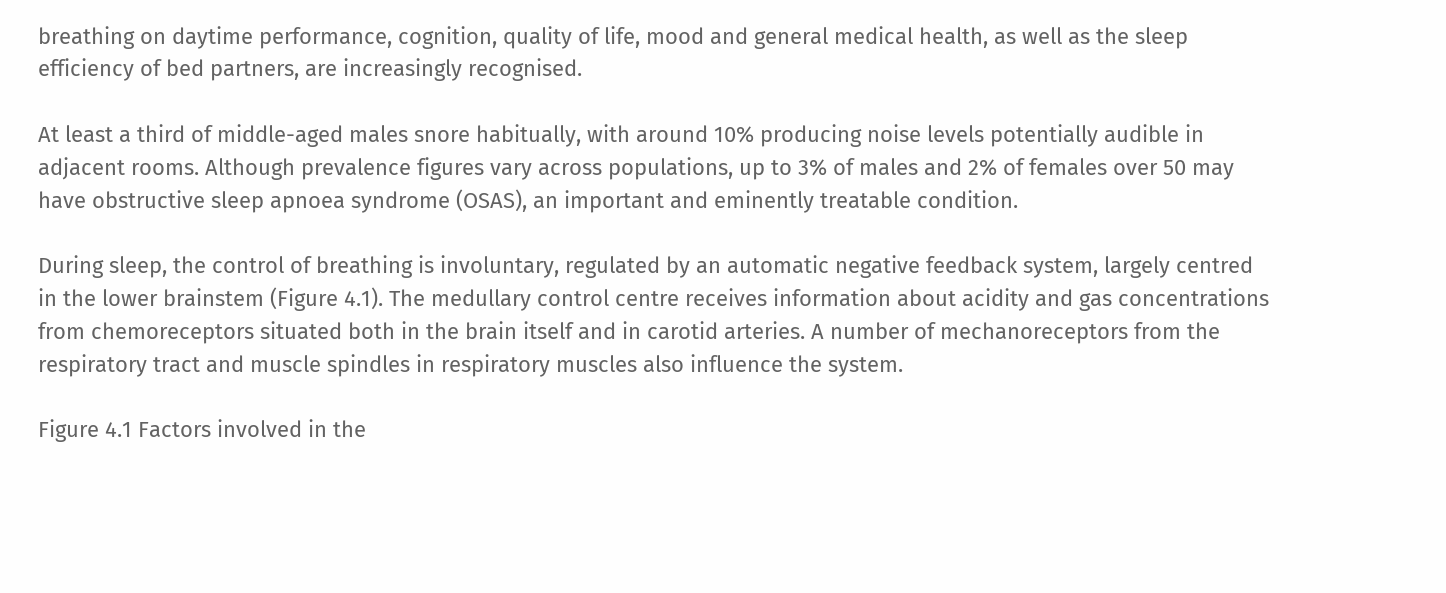breathing on daytime performance, cognition, quality of life, mood and general medical health, as well as the sleep efficiency of bed partners, are increasingly recognised.

At least a third of middle-aged males snore habitually, with around 10% producing noise levels potentially audible in adjacent rooms. Although prevalence figures vary across populations, up to 3% of males and 2% of females over 50 may have obstructive sleep apnoea syndrome (OSAS), an important and eminently treatable condition.

During sleep, the control of breathing is involuntary, regulated by an automatic negative feedback system, largely centred in the lower brainstem (Figure 4.1). The medullary control centre receives information about acidity and gas concentrations from chemoreceptors situated both in the brain itself and in carotid arteries. A number of mechanoreceptors from the respiratory tract and muscle spindles in respiratory muscles also influence the system.

Figure 4.1 Factors involved in the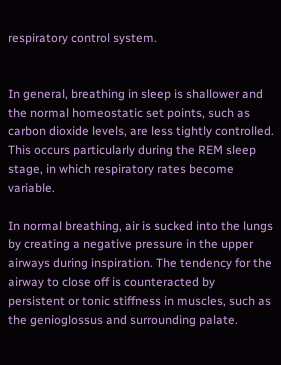respiratory control system.


In general, breathing in sleep is shallower and the normal homeostatic set points, such as carbon dioxide levels, are less tightly controlled. This occurs particularly during the REM sleep stage, in which respiratory rates become variable.

In normal breathing, air is sucked into the lungs by creating a negative pressure in the upper airways during inspiration. The tendency for the airway to close off is counteracted by persistent or tonic stiffness in muscles, such as the genioglossus and surrounding palate.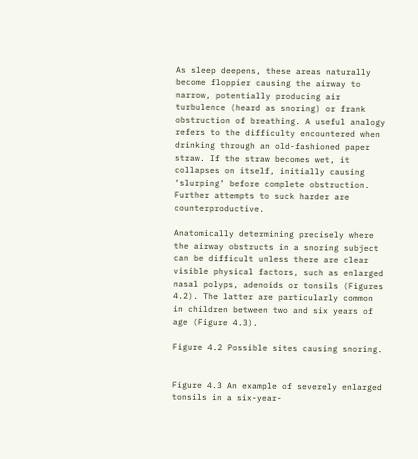As sleep deepens, these areas naturally become floppier causing the airway to narrow, potentially producing air turbulence (heard as snoring) or frank obstruction of breathing. A useful analogy refers to the difficulty encountered when drinking through an old-fashioned paper straw. If the straw becomes wet, it collapses on itself, initially causing ‘slurping’ before complete obstruction. Further attempts to suck harder are counterproductive.

Anatomically determining precisely where the airway obstructs in a snoring subject can be difficult unless there are clear visible physical factors, such as enlarged nasal polyps, adenoids or tonsils (Figures 4.2). The latter are particularly common in children between two and six years of age (Figure 4.3).

Figure 4.2 Possible sites causing snoring.


Figure 4.3 An example of severely enlarged tonsils in a six-year-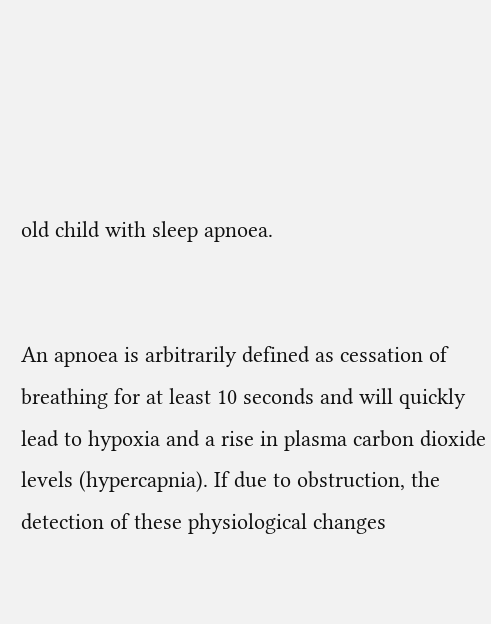old child with sleep apnoea.


An apnoea is arbitrarily defined as cessation of breathing for at least 10 seconds and will quickly lead to hypoxia and a rise in plasma carbon dioxide levels (hypercapnia). If due to obstruction, the detection of these physiological changes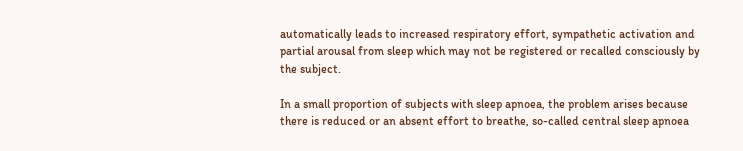automatically leads to increased respiratory effort, sympathetic activation and partial arousal from sleep which may not be registered or recalled consciously by the subject.

In a small proportion of subjects with sleep apnoea, the problem arises because there is reduced or an absent effort to breathe, so-called central sleep apnoea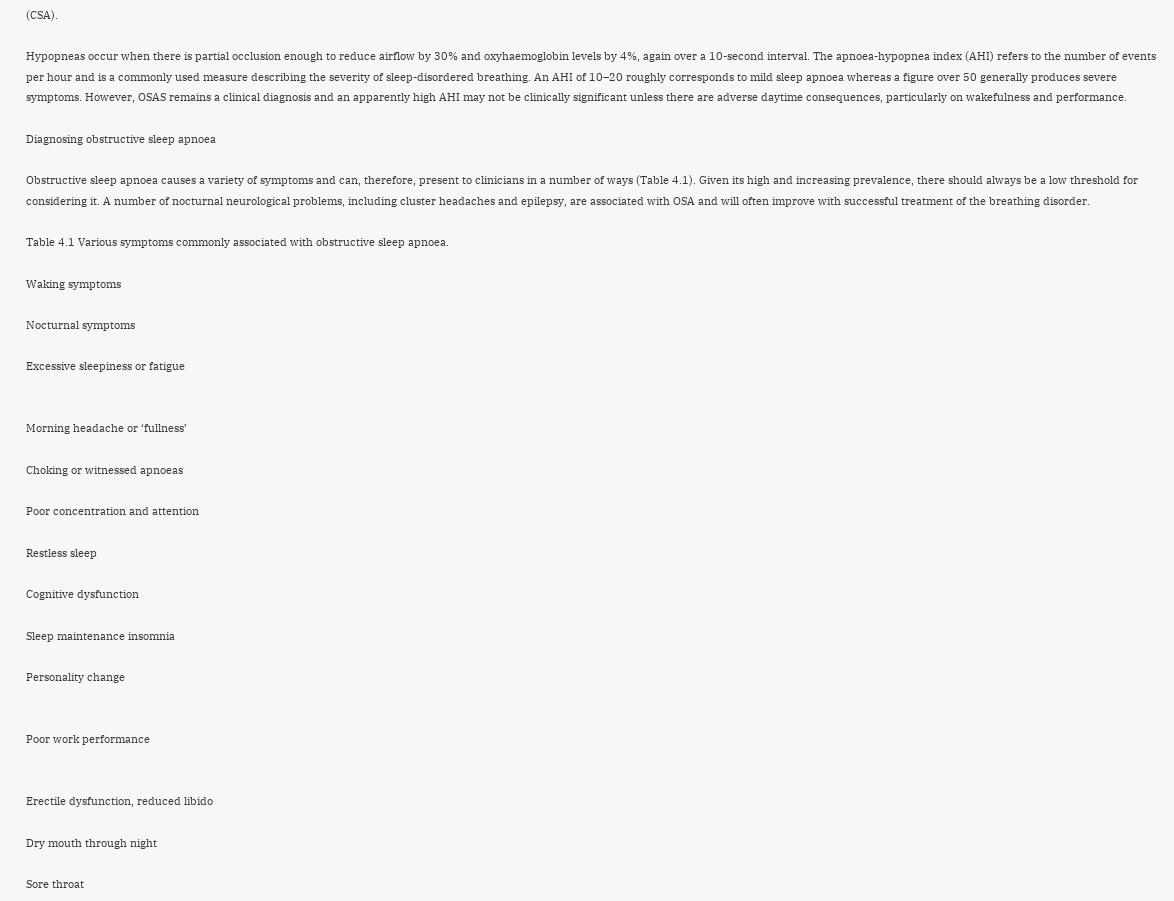(CSA).

Hypopneas occur when there is partial occlusion enough to reduce airflow by 30% and oxyhaemoglobin levels by 4%, again over a 10-second interval. The apnoea-hypopnea index (AHI) refers to the number of events per hour and is a commonly used measure describing the severity of sleep-disordered breathing. An AHI of 10–20 roughly corresponds to mild sleep apnoea whereas a figure over 50 generally produces severe symptoms. However, OSAS remains a clinical diagnosis and an apparently high AHI may not be clinically significant unless there are adverse daytime consequences, particularly on wakefulness and performance.

Diagnosing obstructive sleep apnoea

Obstructive sleep apnoea causes a variety of symptoms and can, therefore, present to clinicians in a number of ways (Table 4.1). Given its high and increasing prevalence, there should always be a low threshold for considering it. A number of nocturnal neurological problems, including cluster headaches and epilepsy, are associated with OSA and will often improve with successful treatment of the breathing disorder.

Table 4.1 Various symptoms commonly associated with obstructive sleep apnoea.

Waking symptoms

Nocturnal symptoms

Excessive sleepiness or fatigue


Morning headache or ‘fullness’

Choking or witnessed apnoeas

Poor concentration and attention

Restless sleep

Cognitive dysfunction

Sleep maintenance insomnia

Personality change


Poor work performance


Erectile dysfunction, reduced libido

Dry mouth through night

Sore throat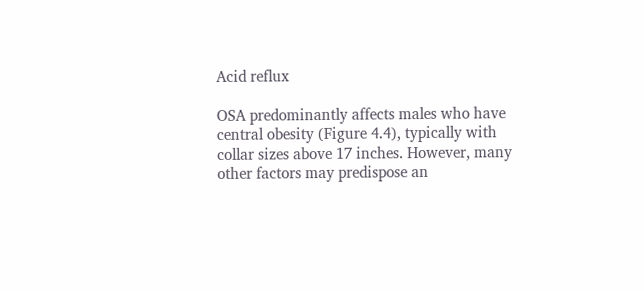Acid reflux

OSA predominantly affects males who have central obesity (Figure 4.4), typically with collar sizes above 17 inches. However, many other factors may predispose an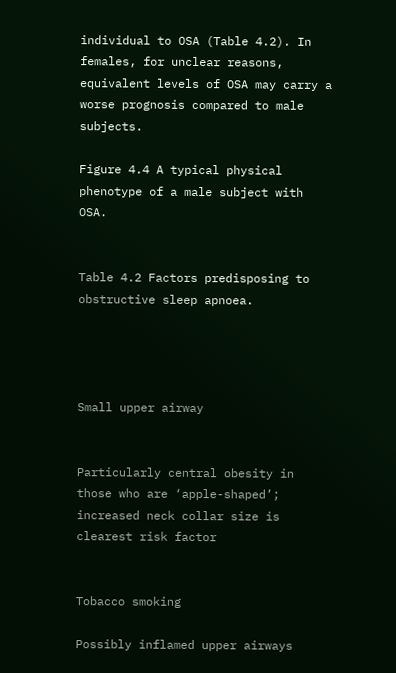individual to OSA (Table 4.2). In females, for unclear reasons, equivalent levels of OSA may carry a worse prognosis compared to male subjects.

Figure 4.4 A typical physical phenotype of a male subject with OSA.


Table 4.2 Factors predisposing to obstructive sleep apnoea.




Small upper airway


Particularly central obesity in those who are ‘apple-shaped’; increased neck collar size is clearest risk factor


Tobacco smoking

Possibly inflamed upper airways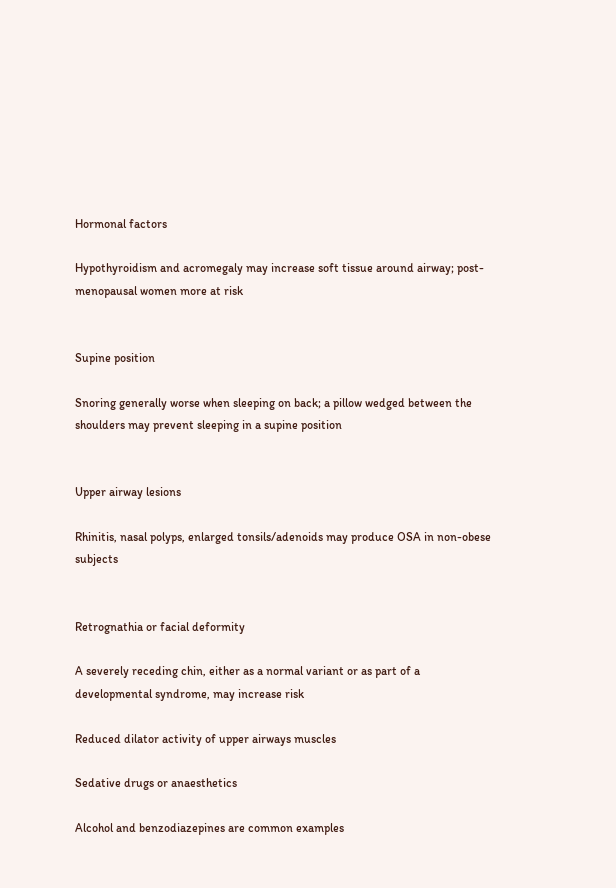Hormonal factors

Hypothyroidism and acromegaly may increase soft tissue around airway; post-menopausal women more at risk


Supine position

Snoring generally worse when sleeping on back; a pillow wedged between the shoulders may prevent sleeping in a supine position


Upper airway lesions

Rhinitis, nasal polyps, enlarged tonsils/adenoids may produce OSA in non-obese subjects


Retrognathia or facial deformity

A severely receding chin, either as a normal variant or as part of a developmental syndrome, may increase risk

Reduced dilator activity of upper airways muscles

Sedative drugs or anaesthetics

Alcohol and benzodiazepines are common examples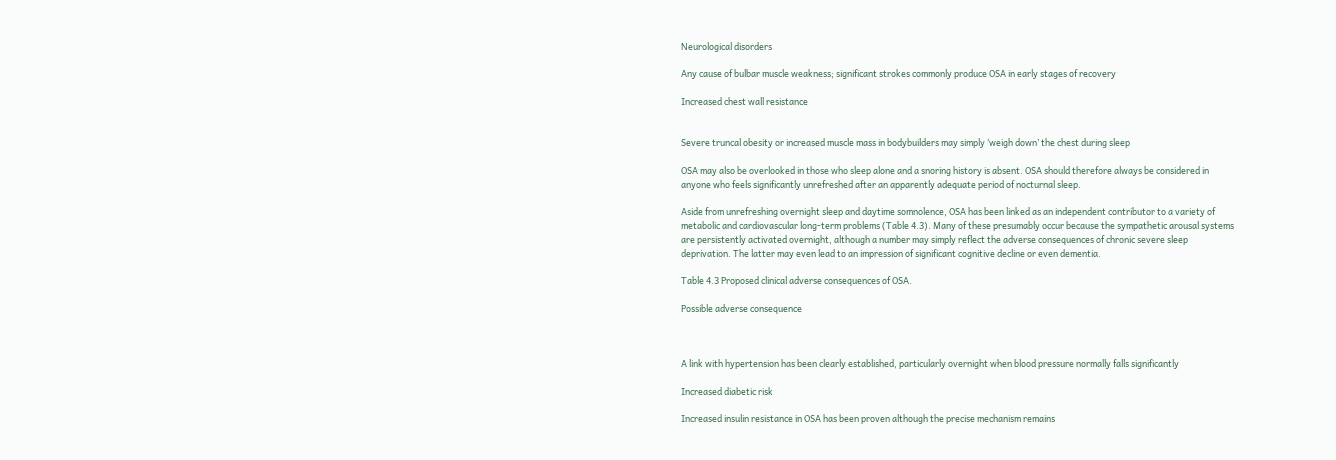Neurological disorders

Any cause of bulbar muscle weakness; significant strokes commonly produce OSA in early stages of recovery

Increased chest wall resistance


Severe truncal obesity or increased muscle mass in bodybuilders may simply ‘weigh down’ the chest during sleep

OSA may also be overlooked in those who sleep alone and a snoring history is absent. OSA should therefore always be considered in anyone who feels significantly unrefreshed after an apparently adequate period of nocturnal sleep.

Aside from unrefreshing overnight sleep and daytime somnolence, OSA has been linked as an independent contributor to a variety of metabolic and cardiovascular long-term problems (Table 4.3). Many of these presumably occur because the sympathetic arousal systems are persistently activated overnight, although a number may simply reflect the adverse consequences of chronic severe sleep deprivation. The latter may even lead to an impression of significant cognitive decline or even dementia.

Table 4.3 Proposed clinical adverse consequences of OSA.

Possible adverse consequence



A link with hypertension has been clearly established, particularly overnight when blood pressure normally falls significantly

Increased diabetic risk

Increased insulin resistance in OSA has been proven although the precise mechanism remains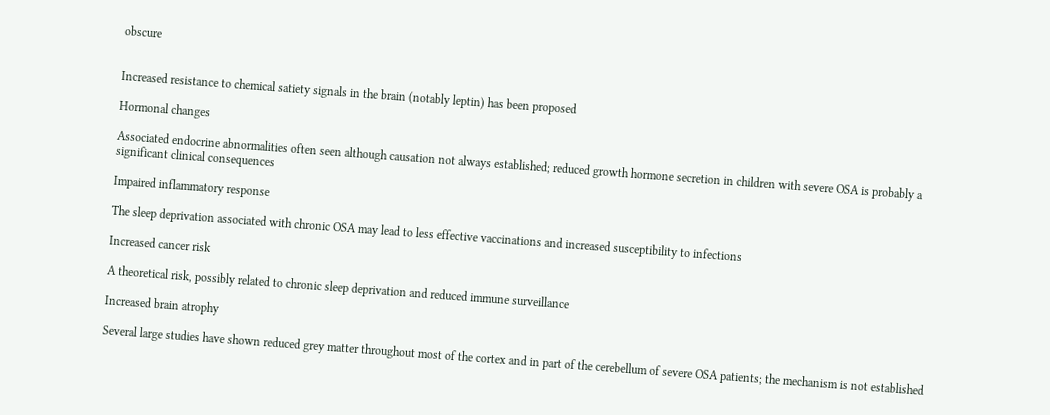obscure


Increased resistance to chemical satiety signals in the brain (notably leptin) has been proposed

Hormonal changes

Associated endocrine abnormalities often seen although causation not always established; reduced growth hormone secretion in children with severe OSA is probably a significant clinical consequences

Impaired inflammatory response

The sleep deprivation associated with chronic OSA may lead to less effective vaccinations and increased susceptibility to infections

Increased cancer risk

A theoretical risk, possibly related to chronic sleep deprivation and reduced immune surveillance

Increased brain atrophy

Several large studies have shown reduced grey matter throughout most of the cortex and in part of the cerebellum of severe OSA patients; the mechanism is not established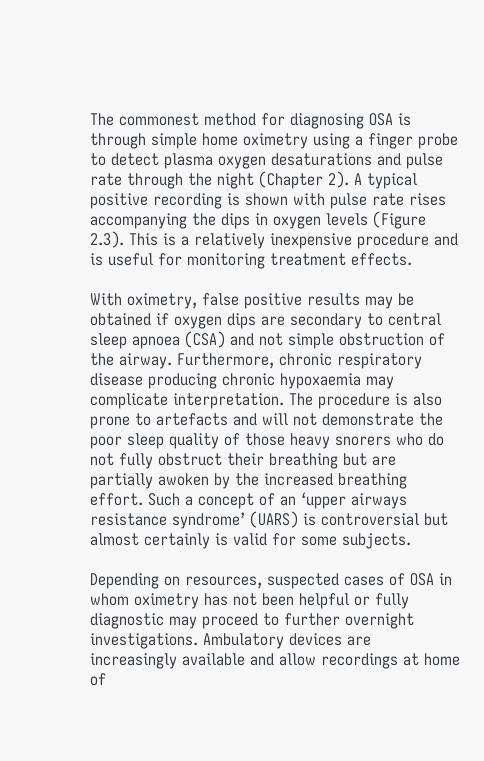The commonest method for diagnosing OSA is through simple home oximetry using a finger probe to detect plasma oxygen desaturations and pulse rate through the night (Chapter 2). A typical positive recording is shown with pulse rate rises accompanying the dips in oxygen levels (Figure 2.3). This is a relatively inexpensive procedure and is useful for monitoring treatment effects.

With oximetry, false positive results may be obtained if oxygen dips are secondary to central sleep apnoea (CSA) and not simple obstruction of the airway. Furthermore, chronic respiratory disease producing chronic hypoxaemia may complicate interpretation. The procedure is also prone to artefacts and will not demonstrate the poor sleep quality of those heavy snorers who do not fully obstruct their breathing but are partially awoken by the increased breathing effort. Such a concept of an ‘upper airways resistance syndrome’ (UARS) is controversial but almost certainly is valid for some subjects.

Depending on resources, suspected cases of OSA in whom oximetry has not been helpful or fully diagnostic may proceed to further overnight investigations. Ambulatory devices are increasingly available and allow recordings at home of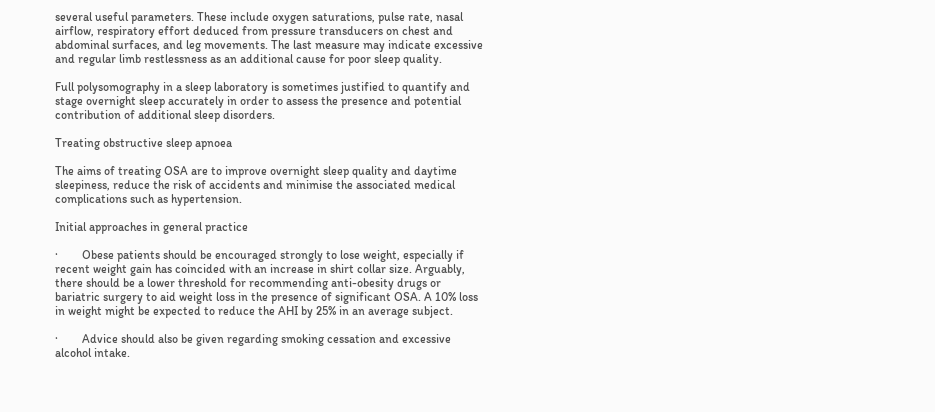several useful parameters. These include oxygen saturations, pulse rate, nasal airflow, respiratory effort deduced from pressure transducers on chest and abdominal surfaces, and leg movements. The last measure may indicate excessive and regular limb restlessness as an additional cause for poor sleep quality.

Full polysomography in a sleep laboratory is sometimes justified to quantify and stage overnight sleep accurately in order to assess the presence and potential contribution of additional sleep disorders.

Treating obstructive sleep apnoea

The aims of treating OSA are to improve overnight sleep quality and daytime sleepiness, reduce the risk of accidents and minimise the associated medical complications such as hypertension.

Initial approaches in general practice

·        Obese patients should be encouraged strongly to lose weight, especially if recent weight gain has coincided with an increase in shirt collar size. Arguably, there should be a lower threshold for recommending anti-obesity drugs or bariatric surgery to aid weight loss in the presence of significant OSA. A 10% loss in weight might be expected to reduce the AHI by 25% in an average subject.

·        Advice should also be given regarding smoking cessation and excessive alcohol intake.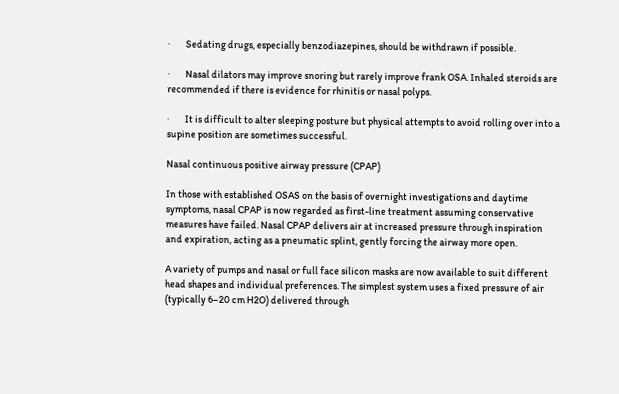·        Sedating drugs, especially benzodiazepines, should be withdrawn if possible.

·        Nasal dilators may improve snoring but rarely improve frank OSA. Inhaled steroids are recommended if there is evidence for rhinitis or nasal polyps.

·        It is difficult to alter sleeping posture but physical attempts to avoid rolling over into a supine position are sometimes successful.

Nasal continuous positive airway pressure (CPAP)

In those with established OSAS on the basis of overnight investigations and daytime symptoms, nasal CPAP is now regarded as first-line treatment assuming conservative measures have failed. Nasal CPAP delivers air at increased pressure through inspiration and expiration, acting as a pneumatic splint, gently forcing the airway more open.

A variety of pumps and nasal or full face silicon masks are now available to suit different head shapes and individual preferences. The simplest system uses a fixed pressure of air (typically 6–20 cm H2O) delivered through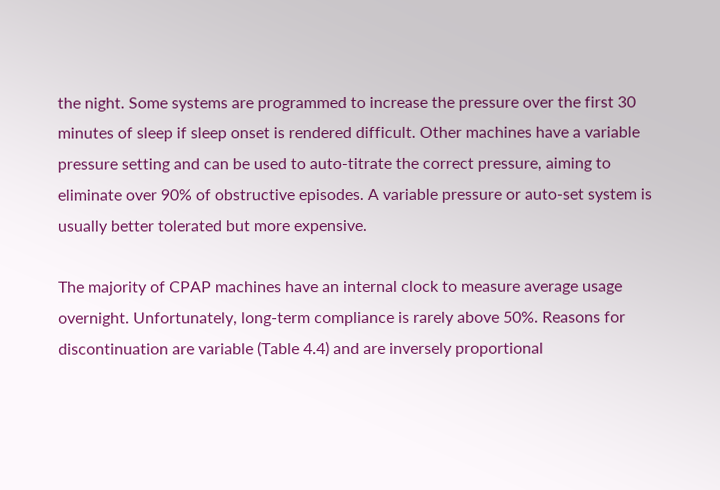the night. Some systems are programmed to increase the pressure over the first 30 minutes of sleep if sleep onset is rendered difficult. Other machines have a variable pressure setting and can be used to auto-titrate the correct pressure, aiming to eliminate over 90% of obstructive episodes. A variable pressure or auto-set system is usually better tolerated but more expensive.

The majority of CPAP machines have an internal clock to measure average usage overnight. Unfortunately, long-term compliance is rarely above 50%. Reasons for discontinuation are variable (Table 4.4) and are inversely proportional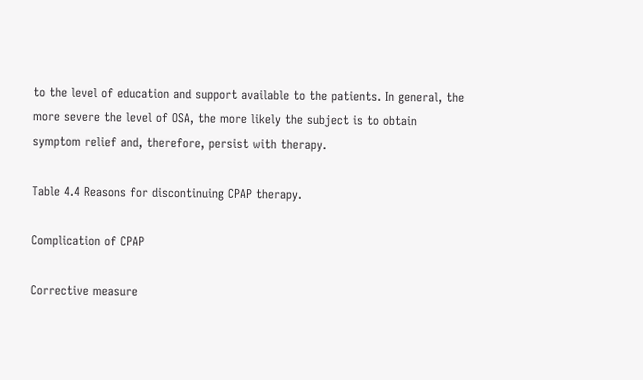to the level of education and support available to the patients. In general, the more severe the level of OSA, the more likely the subject is to obtain symptom relief and, therefore, persist with therapy.

Table 4.4 Reasons for discontinuing CPAP therapy.

Complication of CPAP

Corrective measure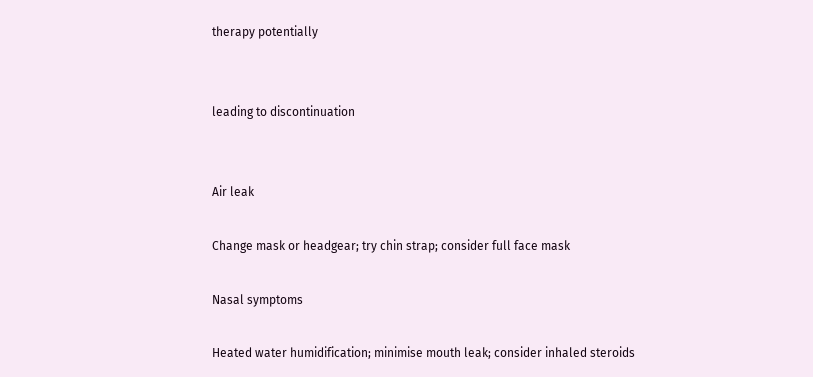therapy potentially


leading to discontinuation


Air leak

Change mask or headgear; try chin strap; consider full face mask

Nasal symptoms

Heated water humidification; minimise mouth leak; consider inhaled steroids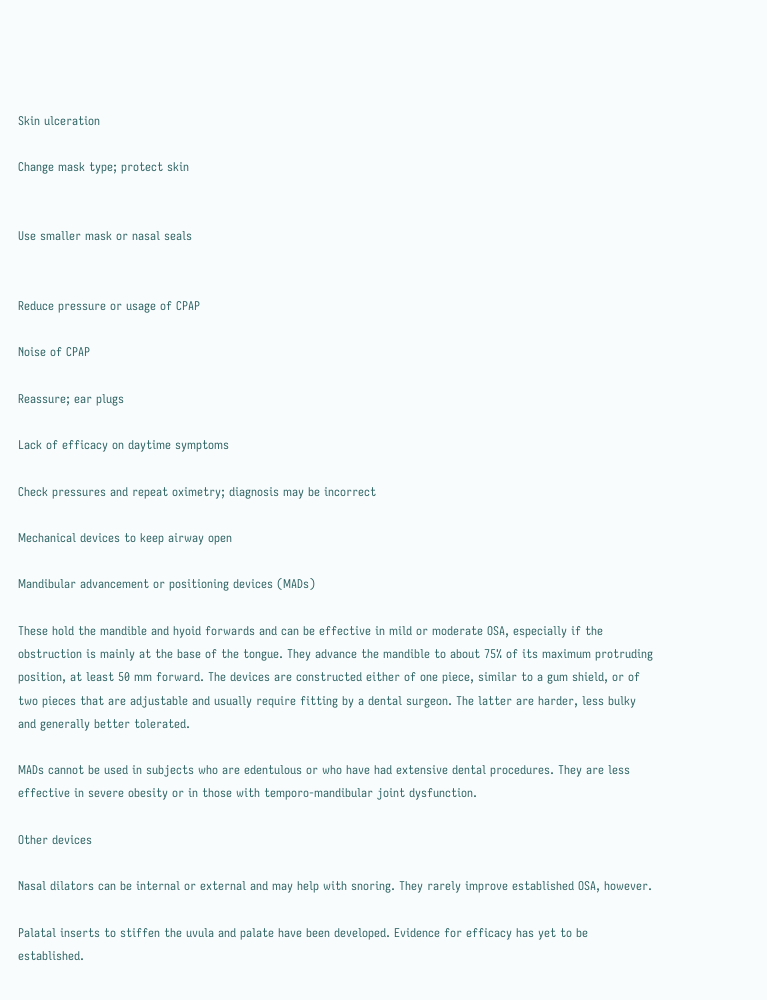Skin ulceration

Change mask type; protect skin


Use smaller mask or nasal seals


Reduce pressure or usage of CPAP

Noise of CPAP

Reassure; ear plugs

Lack of efficacy on daytime symptoms

Check pressures and repeat oximetry; diagnosis may be incorrect

Mechanical devices to keep airway open

Mandibular advancement or positioning devices (MADs)

These hold the mandible and hyoid forwards and can be effective in mild or moderate OSA, especially if the obstruction is mainly at the base of the tongue. They advance the mandible to about 75% of its maximum protruding position, at least 50 mm forward. The devices are constructed either of one piece, similar to a gum shield, or of two pieces that are adjustable and usually require fitting by a dental surgeon. The latter are harder, less bulky and generally better tolerated.

MADs cannot be used in subjects who are edentulous or who have had extensive dental procedures. They are less effective in severe obesity or in those with temporo-mandibular joint dysfunction.

Other devices

Nasal dilators can be internal or external and may help with snoring. They rarely improve established OSA, however.

Palatal inserts to stiffen the uvula and palate have been developed. Evidence for efficacy has yet to be established.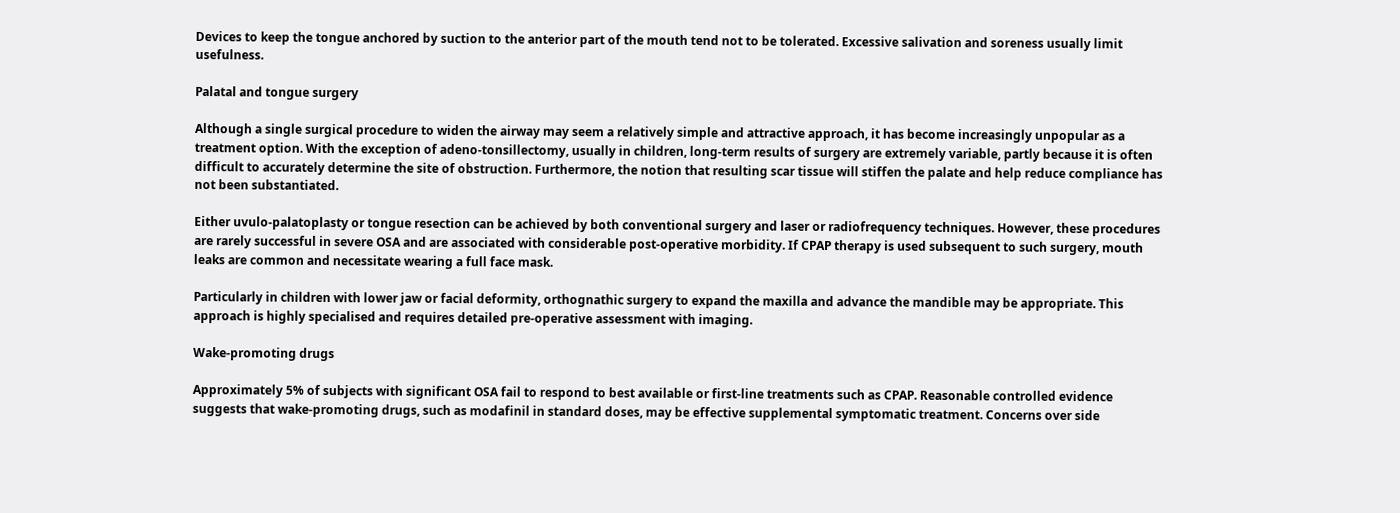Devices to keep the tongue anchored by suction to the anterior part of the mouth tend not to be tolerated. Excessive salivation and soreness usually limit usefulness.

Palatal and tongue surgery

Although a single surgical procedure to widen the airway may seem a relatively simple and attractive approach, it has become increasingly unpopular as a treatment option. With the exception of adeno-tonsillectomy, usually in children, long-term results of surgery are extremely variable, partly because it is often difficult to accurately determine the site of obstruction. Furthermore, the notion that resulting scar tissue will stiffen the palate and help reduce compliance has not been substantiated.

Either uvulo-palatoplasty or tongue resection can be achieved by both conventional surgery and laser or radiofrequency techniques. However, these procedures are rarely successful in severe OSA and are associated with considerable post-operative morbidity. If CPAP therapy is used subsequent to such surgery, mouth leaks are common and necessitate wearing a full face mask.

Particularly in children with lower jaw or facial deformity, orthognathic surgery to expand the maxilla and advance the mandible may be appropriate. This approach is highly specialised and requires detailed pre-operative assessment with imaging.

Wake-promoting drugs

Approximately 5% of subjects with significant OSA fail to respond to best available or first-line treatments such as CPAP. Reasonable controlled evidence suggests that wake-promoting drugs, such as modafinil in standard doses, may be effective supplemental symptomatic treatment. Concerns over side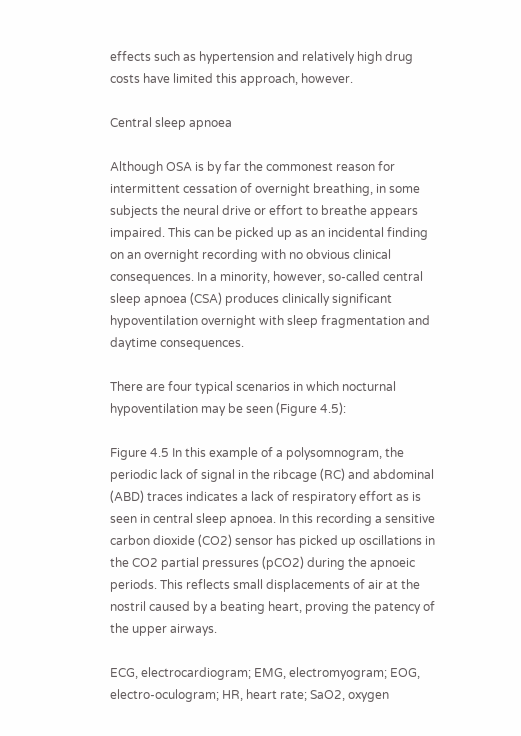effects such as hypertension and relatively high drug costs have limited this approach, however.

Central sleep apnoea

Although OSA is by far the commonest reason for intermittent cessation of overnight breathing, in some subjects the neural drive or effort to breathe appears impaired. This can be picked up as an incidental finding on an overnight recording with no obvious clinical consequences. In a minority, however, so-called central sleep apnoea (CSA) produces clinically significant hypoventilation overnight with sleep fragmentation and daytime consequences.

There are four typical scenarios in which nocturnal hypoventilation may be seen (Figure 4.5):

Figure 4.5 In this example of a polysomnogram, the periodic lack of signal in the ribcage (RC) and abdominal (ABD) traces indicates a lack of respiratory effort as is seen in central sleep apnoea. In this recording a sensitive carbon dioxide (CO2) sensor has picked up oscillations in the CO2 partial pressures (pCO2) during the apnoeic periods. This reflects small displacements of air at the nostril caused by a beating heart, proving the patency of the upper airways.

ECG, electrocardiogram; EMG, electromyogram; EOG, electro-oculogram; HR, heart rate; SaO2, oxygen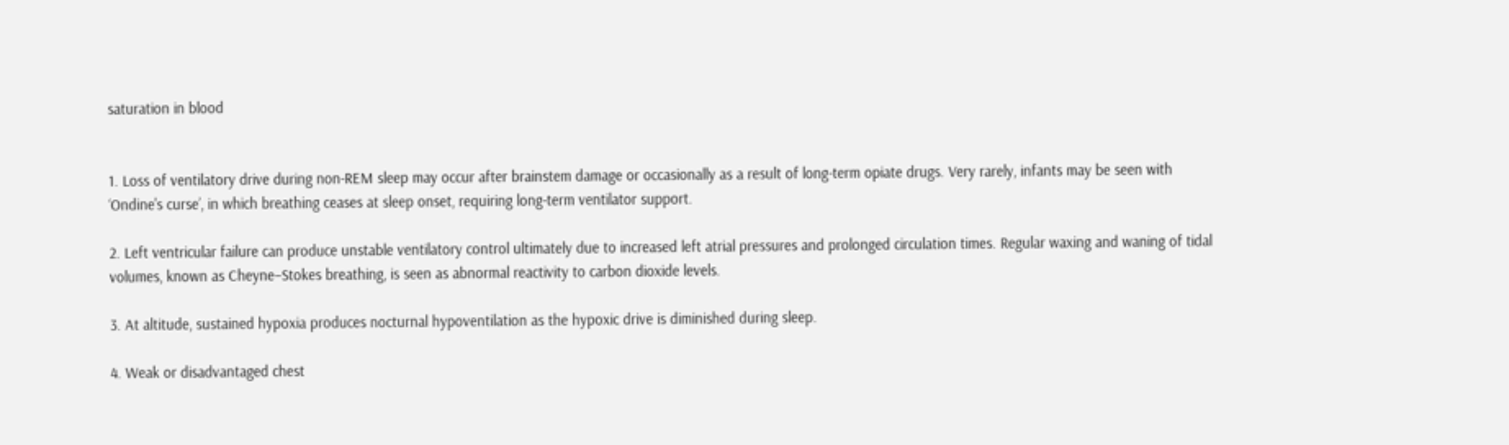saturation in blood


1. Loss of ventilatory drive during non-REM sleep may occur after brainstem damage or occasionally as a result of long-term opiate drugs. Very rarely, infants may be seen with ‘Ondine's curse’, in which breathing ceases at sleep onset, requiring long-term ventilator support.

2. Left ventricular failure can produce unstable ventilatory control ultimately due to increased left atrial pressures and prolonged circulation times. Regular waxing and waning of tidal volumes, known as Cheyne–Stokes breathing, is seen as abnormal reactivity to carbon dioxide levels.

3. At altitude, sustained hypoxia produces nocturnal hypoventilation as the hypoxic drive is diminished during sleep.

4. Weak or disadvantaged chest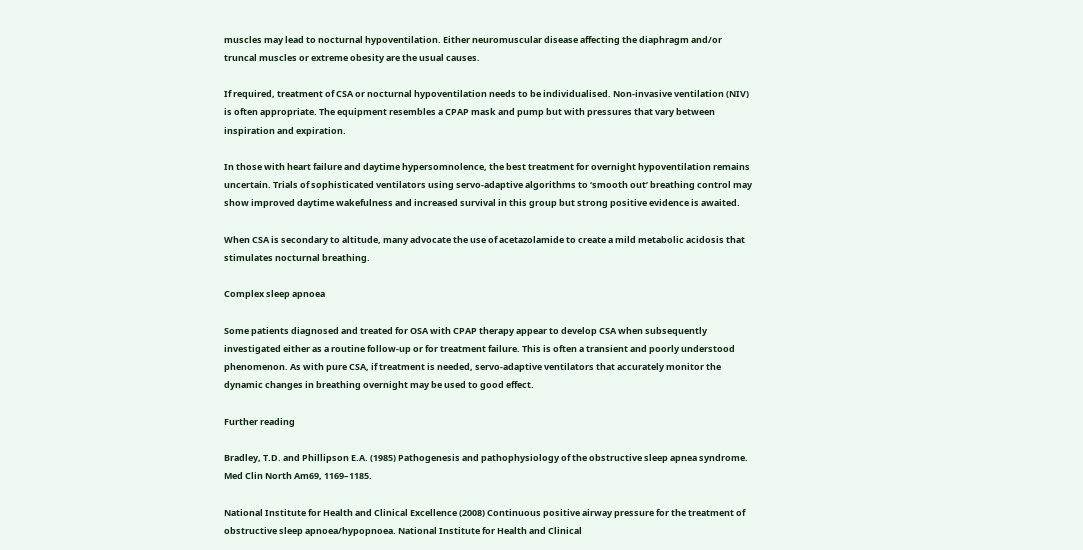muscles may lead to nocturnal hypoventilation. Either neuromuscular disease affecting the diaphragm and/or truncal muscles or extreme obesity are the usual causes.

If required, treatment of CSA or nocturnal hypoventilation needs to be individualised. Non-invasive ventilation (NIV) is often appropriate. The equipment resembles a CPAP mask and pump but with pressures that vary between inspiration and expiration.

In those with heart failure and daytime hypersomnolence, the best treatment for overnight hypoventilation remains uncertain. Trials of sophisticated ventilators using servo-adaptive algorithms to ‘smooth out’ breathing control may show improved daytime wakefulness and increased survival in this group but strong positive evidence is awaited.

When CSA is secondary to altitude, many advocate the use of acetazolamide to create a mild metabolic acidosis that stimulates nocturnal breathing.

Complex sleep apnoea

Some patients diagnosed and treated for OSA with CPAP therapy appear to develop CSA when subsequently investigated either as a routine follow-up or for treatment failure. This is often a transient and poorly understood phenomenon. As with pure CSA, if treatment is needed, servo-adaptive ventilators that accurately monitor the dynamic changes in breathing overnight may be used to good effect.

Further reading

Bradley, T.D. and Phillipson E.A. (1985) Pathogenesis and pathophysiology of the obstructive sleep apnea syndrome. Med Clin North Am69, 1169–1185.

National Institute for Health and Clinical Excellence (2008) Continuous positive airway pressure for the treatment of obstructive sleep apnoea/hypopnoea. National Institute for Health and Clinical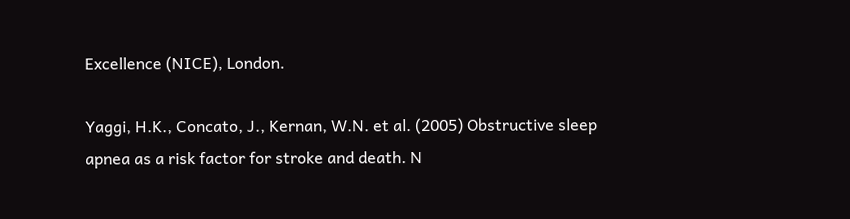Excellence (NICE), London.

Yaggi, H.K., Concato, J., Kernan, W.N. et al. (2005) Obstructive sleep apnea as a risk factor for stroke and death. N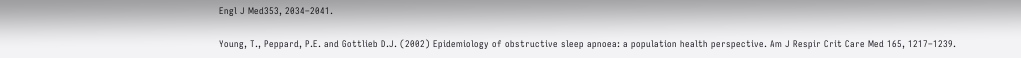Engl J Med353, 2034–2041.

Young, T., Peppard, P.E. and Gottlieb D.J. (2002) Epidemiology of obstructive sleep apnoea: a population health perspective. Am J Respir Crit Care Med 165, 1217–1239.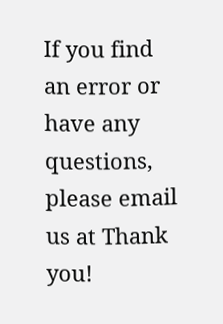If you find an error or have any questions, please email us at Thank you!